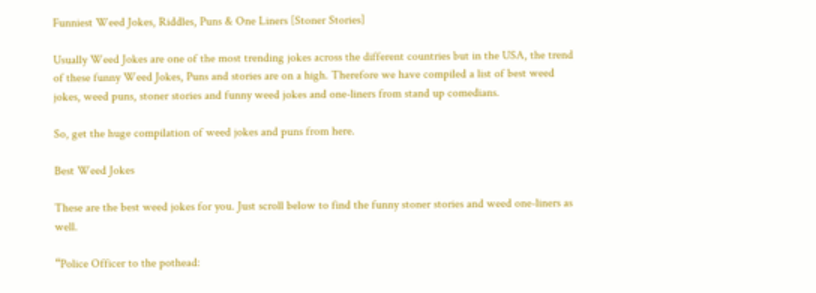Funniest Weed Jokes, Riddles, Puns & One Liners [Stoner Stories]

Usually Weed Jokes are one of the most trending jokes across the different countries but in the USA, the trend of these funny Weed Jokes, Puns and stories are on a high. Therefore we have compiled a list of best weed jokes, weed puns, stoner stories and funny weed jokes and one-liners from stand up comedians.

So, get the huge compilation of weed jokes and puns from here.

Best Weed Jokes

These are the best weed jokes for you. Just scroll below to find the funny stoner stories and weed one-liners as well.

“Police Officer to the pothead: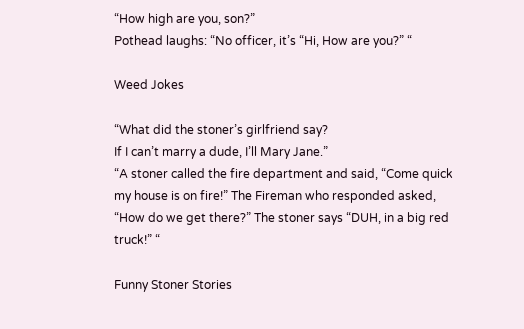“How high are you, son?”
Pothead laughs: “No officer, it’s “Hi, How are you?” “

Weed Jokes

“What did the stoner’s girlfriend say?
If I can’t marry a dude, I’ll Mary Jane.”
“A stoner called the fire department and said, “Come quick my house is on fire!” The Fireman who responded asked, “How do we get there?” The stoner says “DUH, in a big red truck!” “

Funny Stoner Stories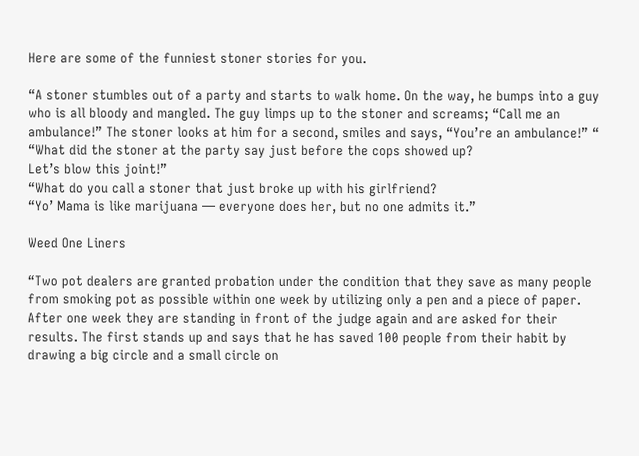Here are some of the funniest stoner stories for you.

“A stoner stumbles out of a party and starts to walk home. On the way, he bumps into a guy who is all bloody and mangled. The guy limps up to the stoner and screams; “Call me an ambulance!” The stoner looks at him for a second, smiles and says, “You’re an ambulance!” “
“What did the stoner at the party say just before the cops showed up?
Let’s blow this joint!”
“What do you call a stoner that just broke up with his girlfriend?
“Yo’ Mama is like marijuana — everyone does her, but no one admits it.”

Weed One Liners

“Two pot dealers are granted probation under the condition that they save as many people from smoking pot as possible within one week by utilizing only a pen and a piece of paper. After one week they are standing in front of the judge again and are asked for their results. The first stands up and says that he has saved 100 people from their habit by drawing a big circle and a small circle on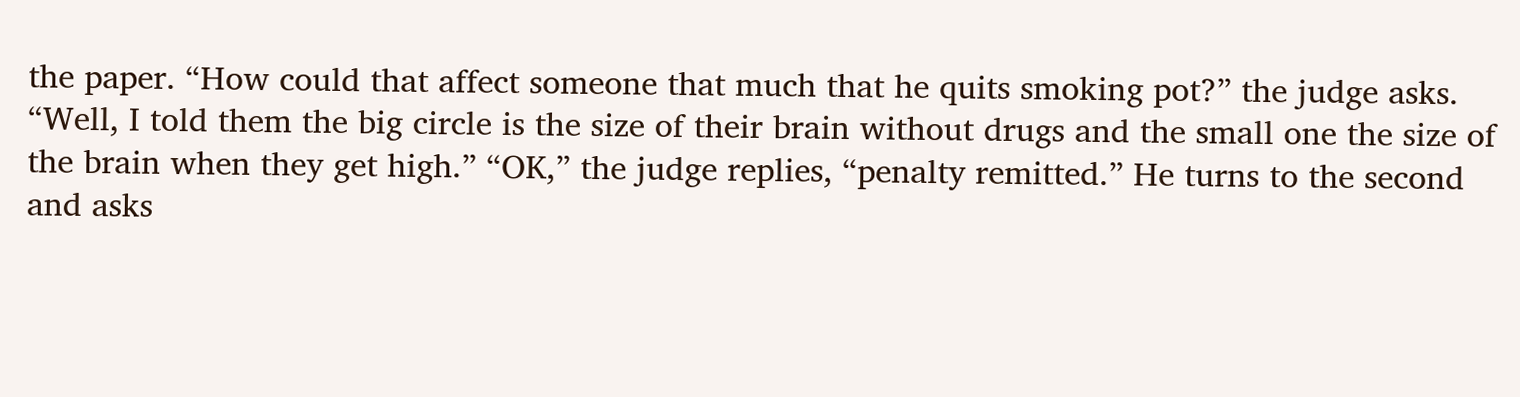the paper. “How could that affect someone that much that he quits smoking pot?” the judge asks. “Well, I told them the big circle is the size of their brain without drugs and the small one the size of the brain when they get high.” “OK,” the judge replies, “penalty remitted.” He turns to the second and asks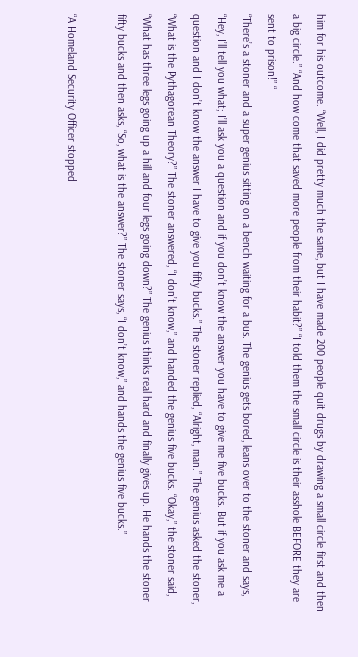him for his outcome. “Well, I did pretty much the same, but I have made 200 people quit drugs by drawing a small circle first and then a big circle.” “And how come that saved more people from their habit?” “I told them the small circle is their asshole BEFORE they are sent to prison!” “
“There’s a stoner and a super genius sitting on a bench waiting for a bus. The genius gets bored, leans over to the stoner and says, “Hey, I’ll tell you what; I’ll ask you a question and if you don’t know the answer you have to give me five bucks. But if you ask me a question and I don’t know the answer I have to give you fifty bucks.” The stoner replied, “Alright, man.” The genius asked the stoner, “What is the Pythagorean Theory?” The stoner answered, “I don’t know,” and handed the genius five bucks. “Okay,” the stoner said, “What has three legs going up a hill and four legs going down?” The genius thinks real hard and finally gives up. He hands the stoner fifty bucks and then asks, “So, what is the answer?” The stoner says, “I don’t know,” and hands the genius five bucks.”

“A Homeland Security Officer stopped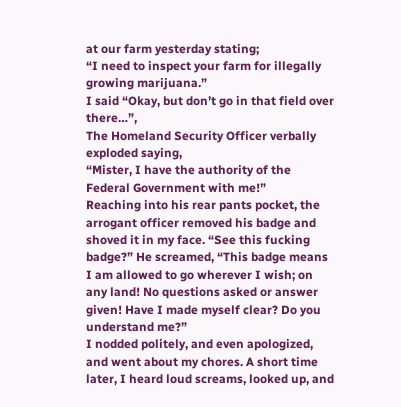at our farm yesterday stating;
“I need to inspect your farm for illegally growing marijuana.”
I said “Okay, but don’t go in that field over there…”,
The Homeland Security Officer verbally exploded saying,
“Mister, I have the authority of the Federal Government with me!”
Reaching into his rear pants pocket, the arrogant officer removed his badge and shoved it in my face. “See this fucking badge?” He screamed, “This badge means I am allowed to go wherever I wish; on any land! No questions asked or answer given! Have I made myself clear? Do you understand me?”
I nodded politely, and even apologized, and went about my chores. A short time later, I heard loud screams, looked up, and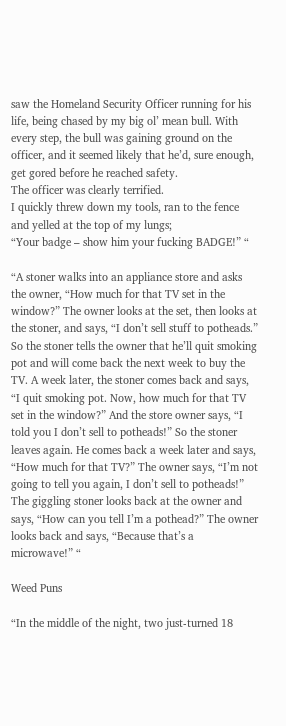saw the Homeland Security Officer running for his life, being chased by my big ol’ mean bull. With every step, the bull was gaining ground on the officer, and it seemed likely that he’d, sure enough, get gored before he reached safety.
The officer was clearly terrified.
I quickly threw down my tools, ran to the fence and yelled at the top of my lungs;
“Your badge – show him your fucking BADGE!” “

“A stoner walks into an appliance store and asks the owner, “How much for that TV set in the window?” The owner looks at the set, then looks at the stoner, and says, “I don’t sell stuff to potheads.” So the stoner tells the owner that he’ll quit smoking pot and will come back the next week to buy the TV. A week later, the stoner comes back and says, “I quit smoking pot. Now, how much for that TV set in the window?” And the store owner says, “I told you I don’t sell to potheads!” So the stoner leaves again. He comes back a week later and says, “How much for that TV?” The owner says, “I’m not going to tell you again, I don’t sell to potheads!” The giggling stoner looks back at the owner and says, “How can you tell I’m a pothead?” The owner looks back and says, “Because that’s a microwave!” “

Weed Puns

“In the middle of the night, two just-turned 18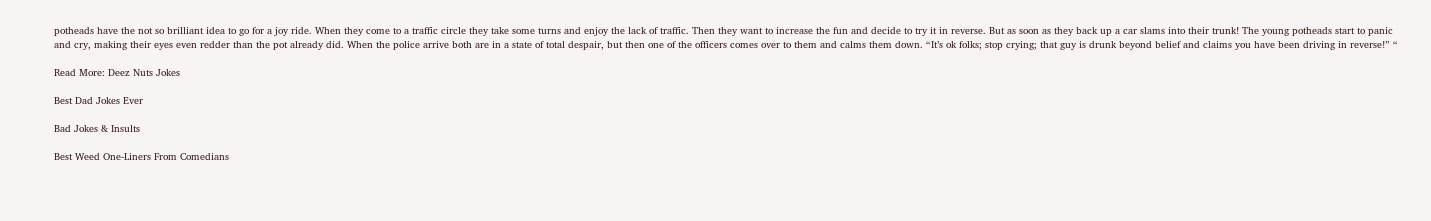potheads have the not so brilliant idea to go for a joy ride. When they come to a traffic circle they take some turns and enjoy the lack of traffic. Then they want to increase the fun and decide to try it in reverse. But as soon as they back up a car slams into their trunk! The young potheads start to panic and cry, making their eyes even redder than the pot already did. When the police arrive both are in a state of total despair, but then one of the officers comes over to them and calms them down. “It’s ok folks; stop crying; that guy is drunk beyond belief and claims you have been driving in reverse!” “

Read More: Deez Nuts Jokes

Best Dad Jokes Ever

Bad Jokes & Insults

Best Weed One-Liners From Comedians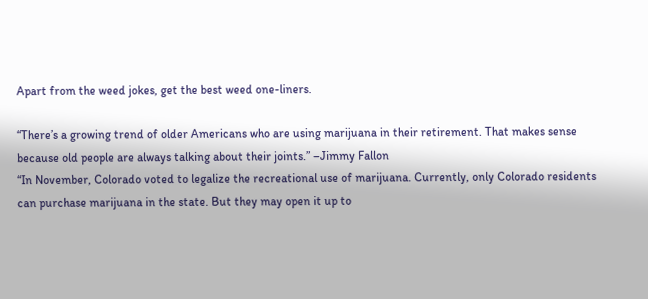Apart from the weed jokes, get the best weed one-liners.

“There’s a growing trend of older Americans who are using marijuana in their retirement. That makes sense because old people are always talking about their joints.” –Jimmy Fallon
“In November, Colorado voted to legalize the recreational use of marijuana. Currently, only Colorado residents can purchase marijuana in the state. But they may open it up to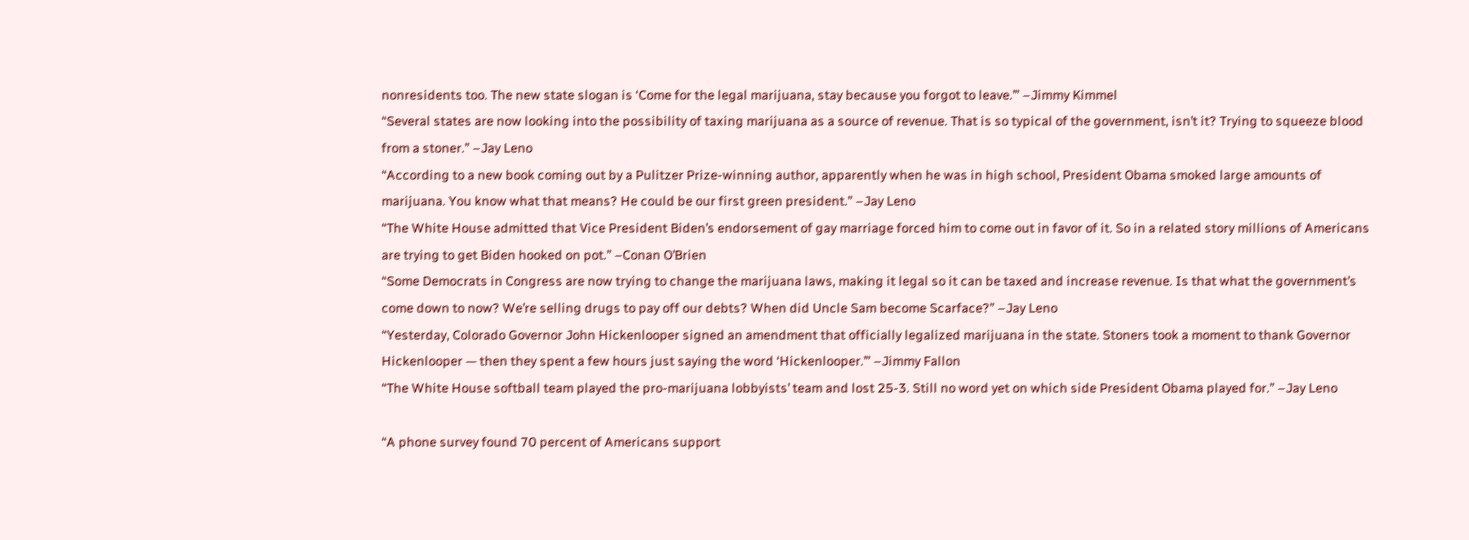nonresidents too. The new state slogan is ‘Come for the legal marijuana, stay because you forgot to leave.’” –Jimmy Kimmel
“Several states are now looking into the possibility of taxing marijuana as a source of revenue. That is so typical of the government, isn’t it? Trying to squeeze blood from a stoner.” –Jay Leno
“According to a new book coming out by a Pulitzer Prize-winning author, apparently when he was in high school, President Obama smoked large amounts of marijuana. You know what that means? He could be our first green president.” –Jay Leno
“The White House admitted that Vice President Biden’s endorsement of gay marriage forced him to come out in favor of it. So in a related story millions of Americans are trying to get Biden hooked on pot.” –Conan O’Brien
“Some Democrats in Congress are now trying to change the marijuana laws, making it legal so it can be taxed and increase revenue. Is that what the government’s come down to now? We’re selling drugs to pay off our debts? When did Uncle Sam become Scarface?” –Jay Leno
“Yesterday, Colorado Governor John Hickenlooper signed an amendment that officially legalized marijuana in the state. Stoners took a moment to thank Governor Hickenlooper — then they spent a few hours just saying the word ‘Hickenlooper.’” –Jimmy Fallon
“The White House softball team played the pro-marijuana lobbyists’ team and lost 25-3. Still no word yet on which side President Obama played for.” –Jay Leno

“A phone survey found 70 percent of Americans support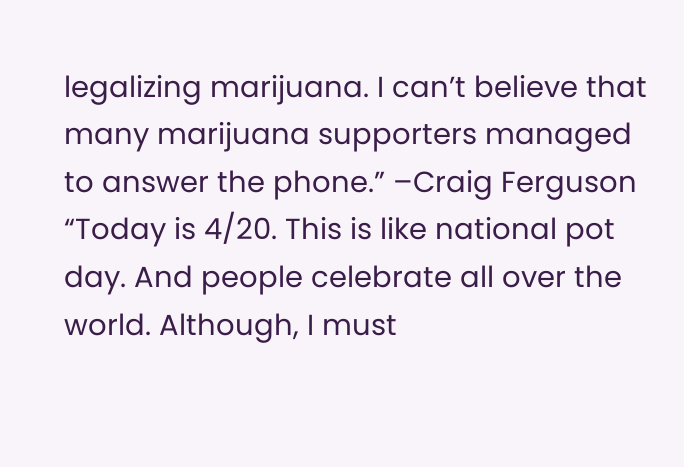legalizing marijuana. I can’t believe that many marijuana supporters managed to answer the phone.” –Craig Ferguson
“Today is 4/20. This is like national pot day. And people celebrate all over the world. Although, I must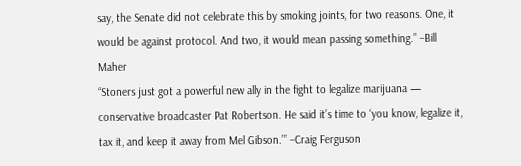say, the Senate did not celebrate this by smoking joints, for two reasons. One, it would be against protocol. And two, it would mean passing something.” –Bill Maher
“Stoners just got a powerful new ally in the fight to legalize marijuana — conservative broadcaster Pat Robertson. He said it’s time to ‘you know, legalize it, tax it, and keep it away from Mel Gibson.’” –Craig Ferguson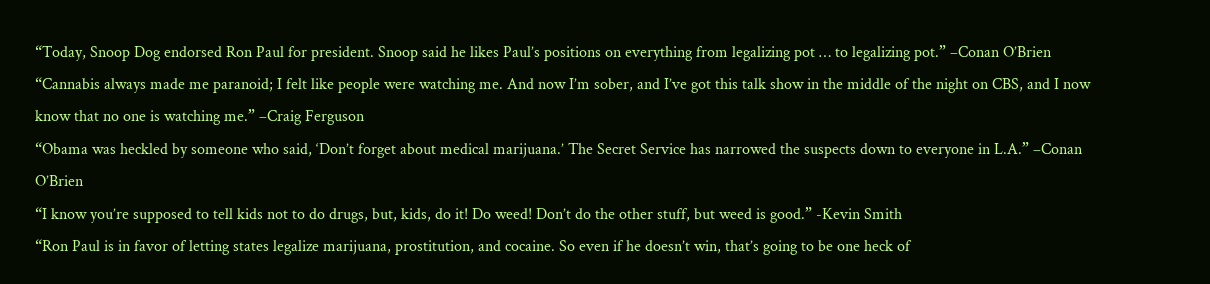“Today, Snoop Dog endorsed Ron Paul for president. Snoop said he likes Paul’s positions on everything from legalizing pot … to legalizing pot.” –Conan O’Brien
“Cannabis always made me paranoid; I felt like people were watching me. And now I’m sober, and I’ve got this talk show in the middle of the night on CBS, and I now know that no one is watching me.” –Craig Ferguson
“Obama was heckled by someone who said, ‘Don’t forget about medical marijuana.’ The Secret Service has narrowed the suspects down to everyone in L.A.” –Conan O’Brien
“I know you’re supposed to tell kids not to do drugs, but, kids, do it! Do weed! Don’t do the other stuff, but weed is good.” -Kevin Smith
“Ron Paul is in favor of letting states legalize marijuana, prostitution, and cocaine. So even if he doesn’t win, that’s going to be one heck of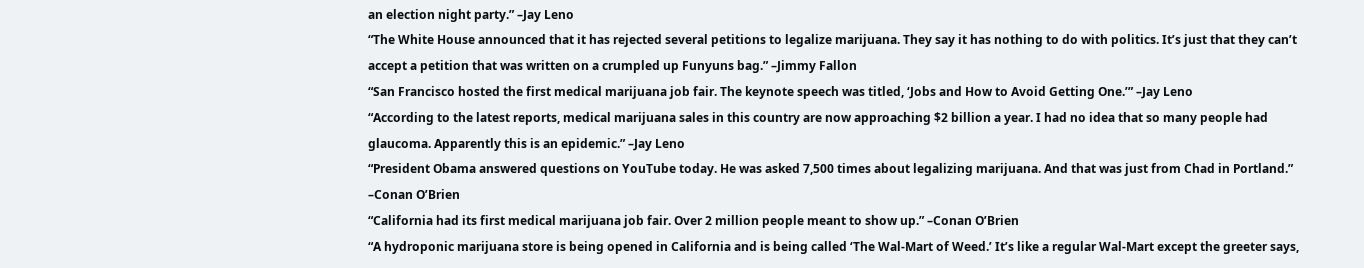an election night party.” –Jay Leno
“The White House announced that it has rejected several petitions to legalize marijuana. They say it has nothing to do with politics. It’s just that they can’t accept a petition that was written on a crumpled up Funyuns bag.” –Jimmy Fallon
“San Francisco hosted the first medical marijuana job fair. The keynote speech was titled, ‘Jobs and How to Avoid Getting One.’” –Jay Leno
“According to the latest reports, medical marijuana sales in this country are now approaching $2 billion a year. I had no idea that so many people had glaucoma. Apparently this is an epidemic.” –Jay Leno
“President Obama answered questions on YouTube today. He was asked 7,500 times about legalizing marijuana. And that was just from Chad in Portland.” –Conan O’Brien
“California had its first medical marijuana job fair. Over 2 million people meant to show up.” –Conan O’Brien
“A hydroponic marijuana store is being opened in California and is being called ‘The Wal-Mart of Weed.’ It’s like a regular Wal-Mart except the greeter says,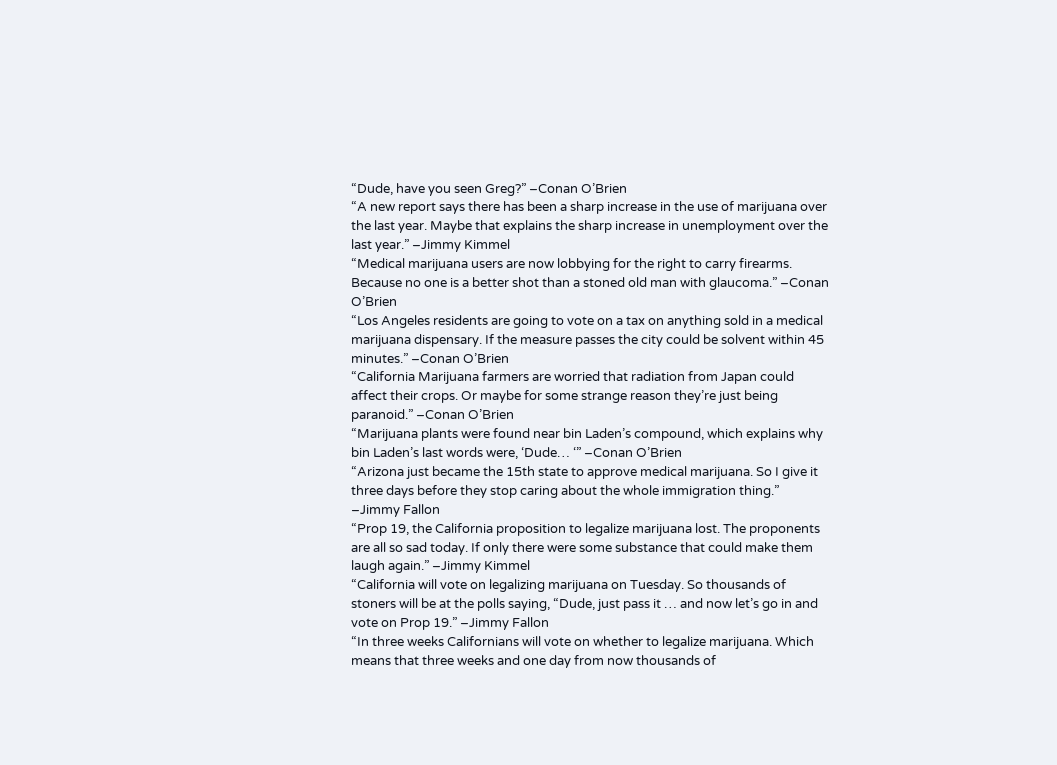“Dude, have you seen Greg?” –Conan O’Brien
“A new report says there has been a sharp increase in the use of marijuana over the last year. Maybe that explains the sharp increase in unemployment over the last year.” –Jimmy Kimmel
“Medical marijuana users are now lobbying for the right to carry firearms. Because no one is a better shot than a stoned old man with glaucoma.” –Conan O’Brien
“Los Angeles residents are going to vote on a tax on anything sold in a medical marijuana dispensary. If the measure passes the city could be solvent within 45 minutes.” –Conan O’Brien
“California Marijuana farmers are worried that radiation from Japan could affect their crops. Or maybe for some strange reason they’re just being paranoid.” –Conan O’Brien
“Marijuana plants were found near bin Laden’s compound, which explains why bin Laden’s last words were, ‘Dude… ‘” –Conan O’Brien
“Arizona just became the 15th state to approve medical marijuana. So I give it three days before they stop caring about the whole immigration thing.” –Jimmy Fallon
“Prop 19, the California proposition to legalize marijuana lost. The proponents are all so sad today. If only there were some substance that could make them laugh again.” –Jimmy Kimmel
“California will vote on legalizing marijuana on Tuesday. So thousands of stoners will be at the polls saying, “Dude, just pass it … and now let’s go in and vote on Prop 19.” –Jimmy Fallon
“In three weeks Californians will vote on whether to legalize marijuana. Which means that three weeks and one day from now thousands of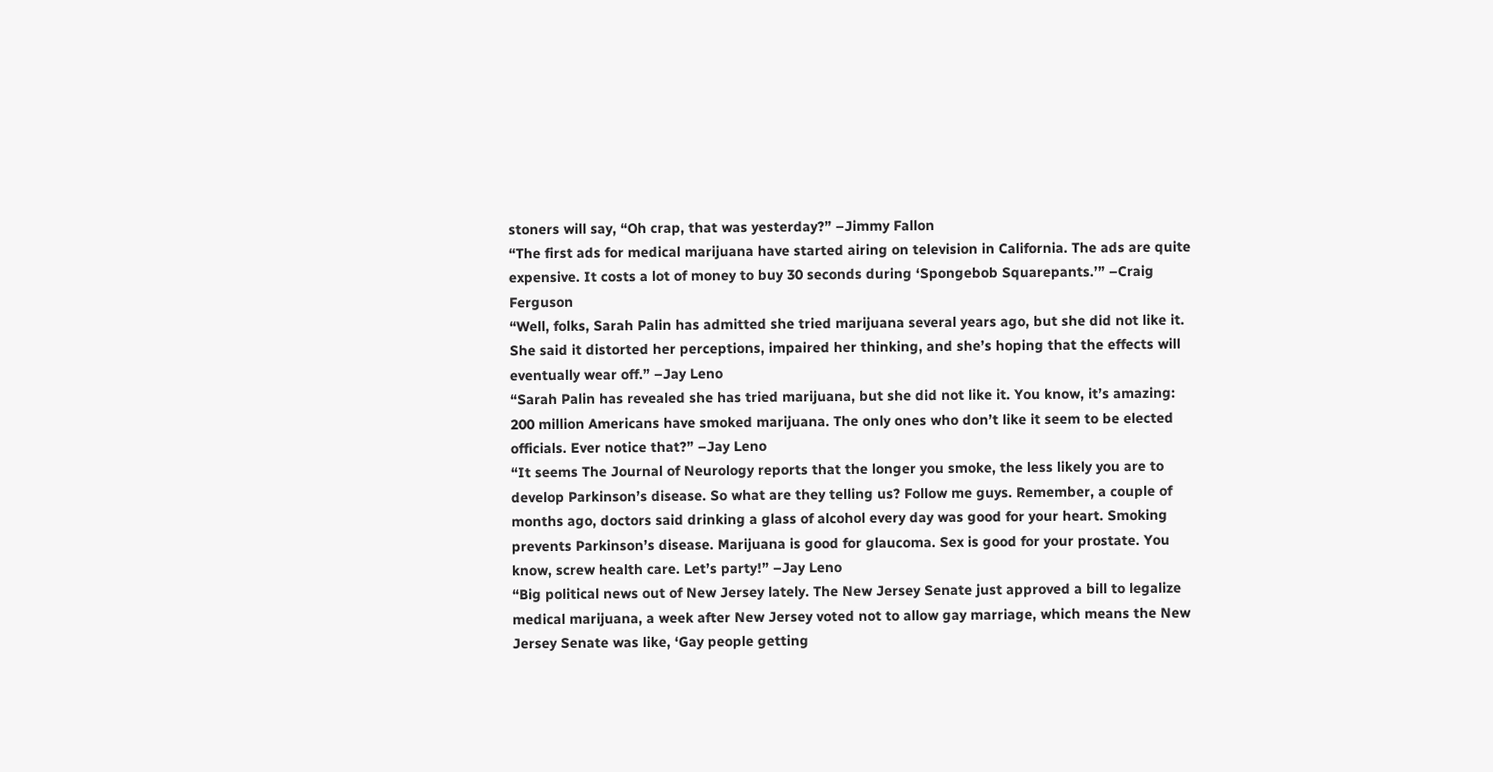stoners will say, “Oh crap, that was yesterday?” –Jimmy Fallon
“The first ads for medical marijuana have started airing on television in California. The ads are quite expensive. It costs a lot of money to buy 30 seconds during ‘Spongebob Squarepants.’” –Craig Ferguson
“Well, folks, Sarah Palin has admitted she tried marijuana several years ago, but she did not like it. She said it distorted her perceptions, impaired her thinking, and she’s hoping that the effects will eventually wear off.” –Jay Leno
“Sarah Palin has revealed she has tried marijuana, but she did not like it. You know, it’s amazing: 200 million Americans have smoked marijuana. The only ones who don’t like it seem to be elected officials. Ever notice that?” –Jay Leno
“It seems The Journal of Neurology reports that the longer you smoke, the less likely you are to develop Parkinson’s disease. So what are they telling us? Follow me guys. Remember, a couple of months ago, doctors said drinking a glass of alcohol every day was good for your heart. Smoking prevents Parkinson’s disease. Marijuana is good for glaucoma. Sex is good for your prostate. You know, screw health care. Let’s party!” –Jay Leno
“Big political news out of New Jersey lately. The New Jersey Senate just approved a bill to legalize medical marijuana, a week after New Jersey voted not to allow gay marriage, which means the New Jersey Senate was like, ‘Gay people getting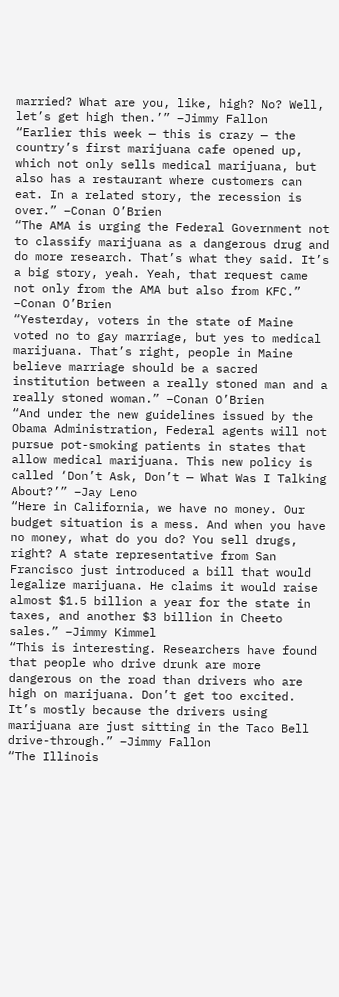married? What are you, like, high? No? Well, let’s get high then.’” –Jimmy Fallon
“Earlier this week — this is crazy — the country’s first marijuana cafe opened up, which not only sells medical marijuana, but also has a restaurant where customers can eat. In a related story, the recession is over.” –Conan O’Brien
“The AMA is urging the Federal Government not to classify marijuana as a dangerous drug and do more research. That’s what they said. It’s a big story, yeah. Yeah, that request came not only from the AMA but also from KFC.” –Conan O’Brien
“Yesterday, voters in the state of Maine voted no to gay marriage, but yes to medical marijuana. That’s right, people in Maine believe marriage should be a sacred institution between a really stoned man and a really stoned woman.” –Conan O’Brien
“And under the new guidelines issued by the Obama Administration, Federal agents will not pursue pot-smoking patients in states that allow medical marijuana. This new policy is called ‘Don’t Ask, Don’t — What Was I Talking About?’” –Jay Leno
“Here in California, we have no money. Our budget situation is a mess. And when you have no money, what do you do? You sell drugs, right? A state representative from San Francisco just introduced a bill that would legalize marijuana. He claims it would raise almost $1.5 billion a year for the state in taxes, and another $3 billion in Cheeto sales.” –Jimmy Kimmel
“This is interesting. Researchers have found that people who drive drunk are more dangerous on the road than drivers who are high on marijuana. Don’t get too excited. It’s mostly because the drivers using marijuana are just sitting in the Taco Bell drive-through.” –Jimmy Fallon
“The Illinois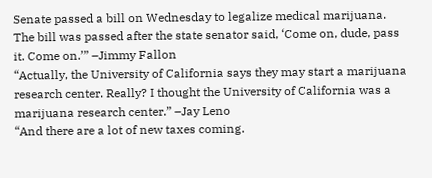Senate passed a bill on Wednesday to legalize medical marijuana. The bill was passed after the state senator said, ‘Come on, dude, pass it. Come on.’” –Jimmy Fallon
“Actually, the University of California says they may start a marijuana research center. Really? I thought the University of California was a marijuana research center.” –Jay Leno
“And there are a lot of new taxes coming.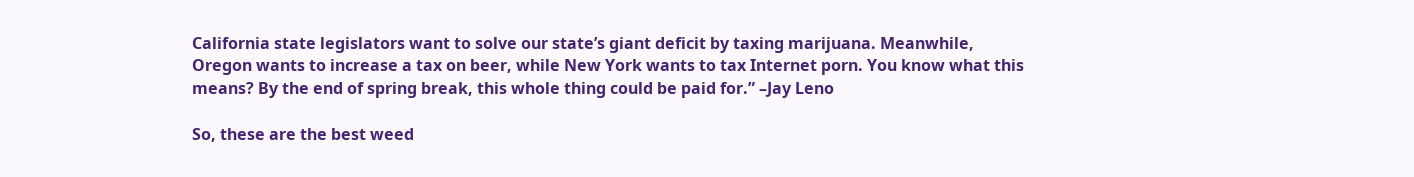California state legislators want to solve our state’s giant deficit by taxing marijuana. Meanwhile, Oregon wants to increase a tax on beer, while New York wants to tax Internet porn. You know what this means? By the end of spring break, this whole thing could be paid for.” –Jay Leno

So, these are the best weed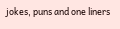jokes, puns and one liners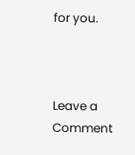for you.



Leave a Comment